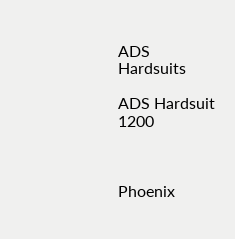ADS Hardsuits

ADS Hardsuit 1200



Phoenix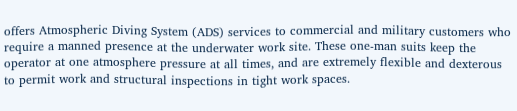offers Atmospheric Diving System (ADS) services to commercial and military customers who require a manned presence at the underwater work site. These one-man suits keep the operator at one atmosphere pressure at all times, and are extremely flexible and dexterous to permit work and structural inspections in tight work spaces.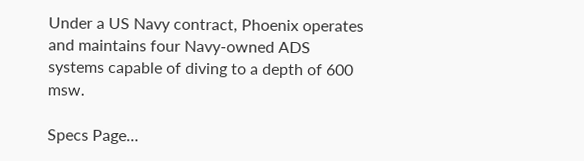Under a US Navy contract, Phoenix operates and maintains four Navy-owned ADS systems capable of diving to a depth of 600 msw.

Specs Page…